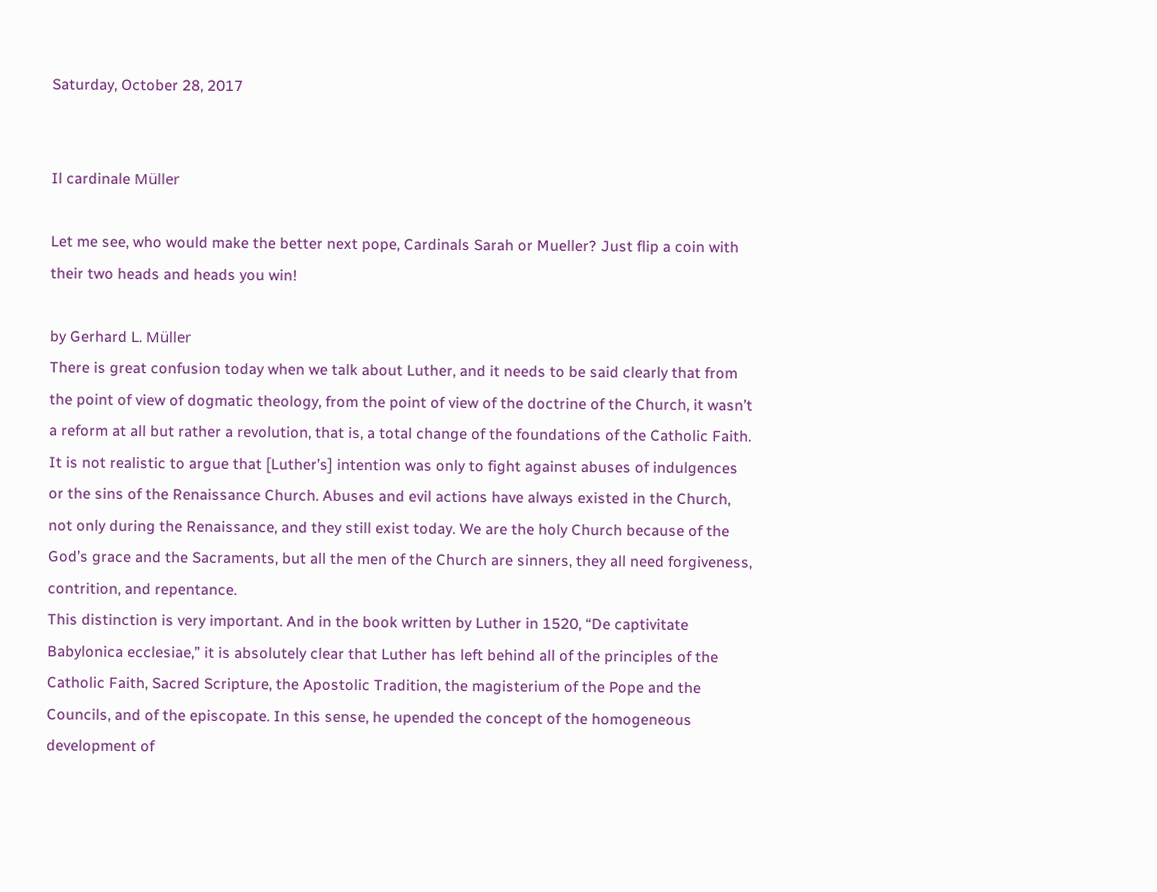Saturday, October 28, 2017


Il cardinale Müller

Let me see, who would make the better next pope, Cardinals Sarah or Mueller? Just flip a coin with their two heads and heads you win!

by Gerhard L. Müller
There is great confusion today when we talk about Luther, and it needs to be said clearly that from the point of view of dogmatic theology, from the point of view of the doctrine of the Church, it wasn’t a reform at all but rather a revolution, that is, a total change of the foundations of the Catholic Faith.
It is not realistic to argue that [Luther’s] intention was only to fight against abuses of indulgences or the sins of the Renaissance Church. Abuses and evil actions have always existed in the Church, not only during the Renaissance, and they still exist today. We are the holy Church because of the God’s grace and the Sacraments, but all the men of the Church are sinners, they all need forgiveness, contrition, and repentance.
This distinction is very important. And in the book written by Luther in 1520, “De captivitate Babylonica ecclesiae,” it is absolutely clear that Luther has left behind all of the principles of the Catholic Faith, Sacred Scripture, the Apostolic Tradition, the magisterium of the Pope and the Councils, and of the episcopate. In this sense, he upended the concept of the homogeneous development of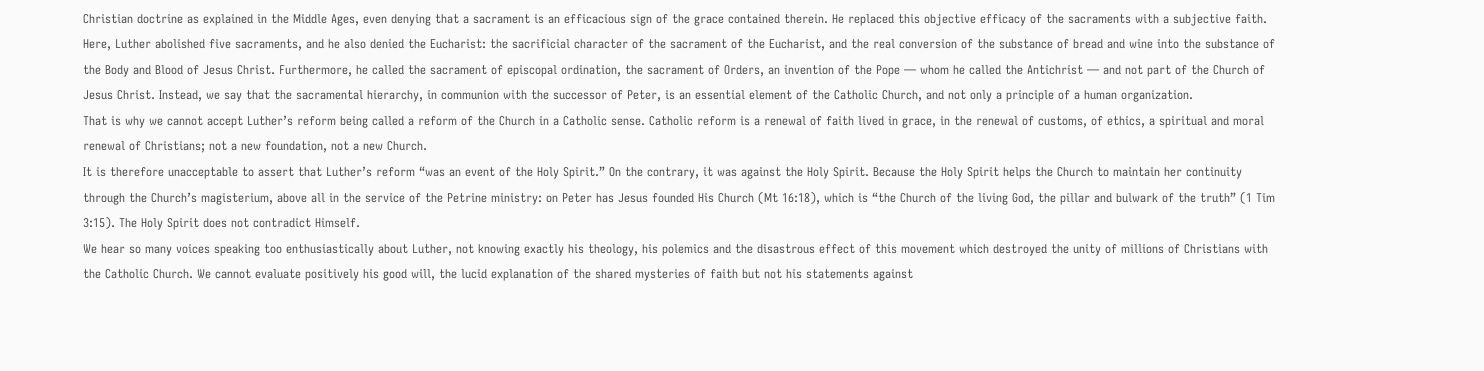Christian doctrine as explained in the Middle Ages, even denying that a sacrament is an efficacious sign of the grace contained therein. He replaced this objective efficacy of the sacraments with a subjective faith. Here, Luther abolished five sacraments, and he also denied the Eucharist: the sacrificial character of the sacrament of the Eucharist, and the real conversion of the substance of bread and wine into the substance of the Body and Blood of Jesus Christ. Furthermore, he called the sacrament of episcopal ordination, the sacrament of Orders, an invention of the Pope — whom he called the Antichrist — and not part of the Church of Jesus Christ. Instead, we say that the sacramental hierarchy, in communion with the successor of Peter, is an essential element of the Catholic Church, and not only a principle of a human organization.
That is why we cannot accept Luther’s reform being called a reform of the Church in a Catholic sense. Catholic reform is a renewal of faith lived in grace, in the renewal of customs, of ethics, a spiritual and moral renewal of Christians; not a new foundation, not a new Church.
It is therefore unacceptable to assert that Luther’s reform “was an event of the Holy Spirit.” On the contrary, it was against the Holy Spirit. Because the Holy Spirit helps the Church to maintain her continuity through the Church’s magisterium, above all in the service of the Petrine ministry: on Peter has Jesus founded His Church (Mt 16:18), which is “the Church of the living God, the pillar and bulwark of the truth” (1 Tim 3:15). The Holy Spirit does not contradict Himself.
We hear so many voices speaking too enthusiastically about Luther, not knowing exactly his theology, his polemics and the disastrous effect of this movement which destroyed the unity of millions of Christians with the Catholic Church. We cannot evaluate positively his good will, the lucid explanation of the shared mysteries of faith but not his statements against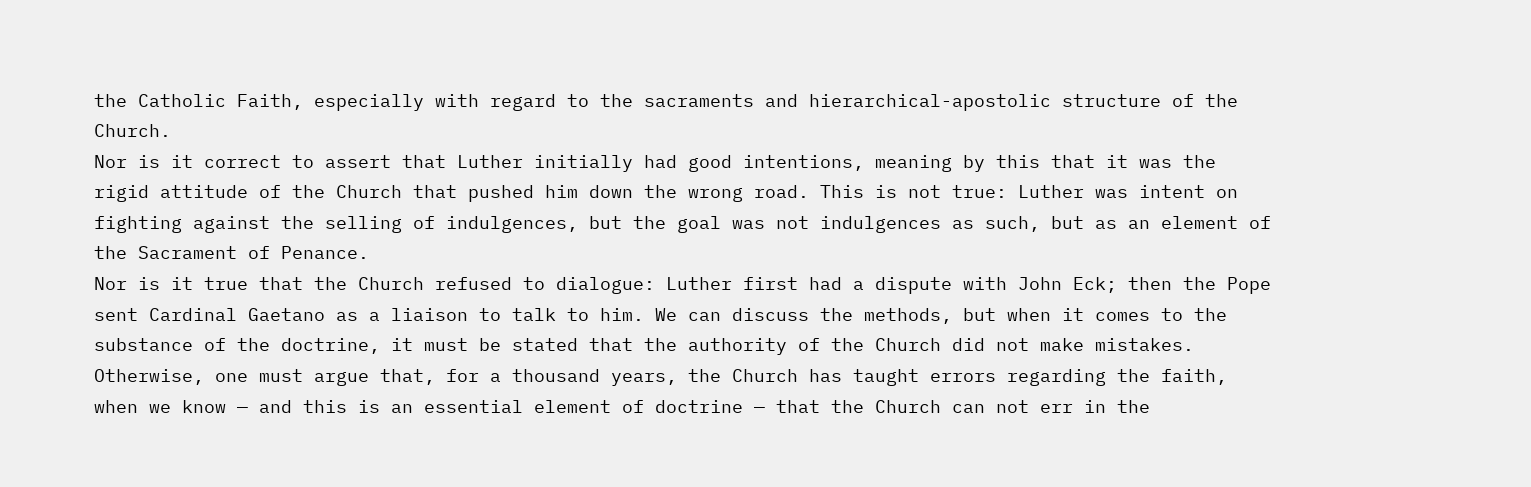the Catholic Faith, especially with regard to the sacraments and hierarchical-apostolic structure of the Church.
Nor is it correct to assert that Luther initially had good intentions, meaning by this that it was the rigid attitude of the Church that pushed him down the wrong road. This is not true: Luther was intent on fighting against the selling of indulgences, but the goal was not indulgences as such, but as an element of the Sacrament of Penance.
Nor is it true that the Church refused to dialogue: Luther first had a dispute with John Eck; then the Pope sent Cardinal Gaetano as a liaison to talk to him. We can discuss the methods, but when it comes to the substance of the doctrine, it must be stated that the authority of the Church did not make mistakes. Otherwise, one must argue that, for a thousand years, the Church has taught errors regarding the faith, when we know — and this is an essential element of doctrine — that the Church can not err in the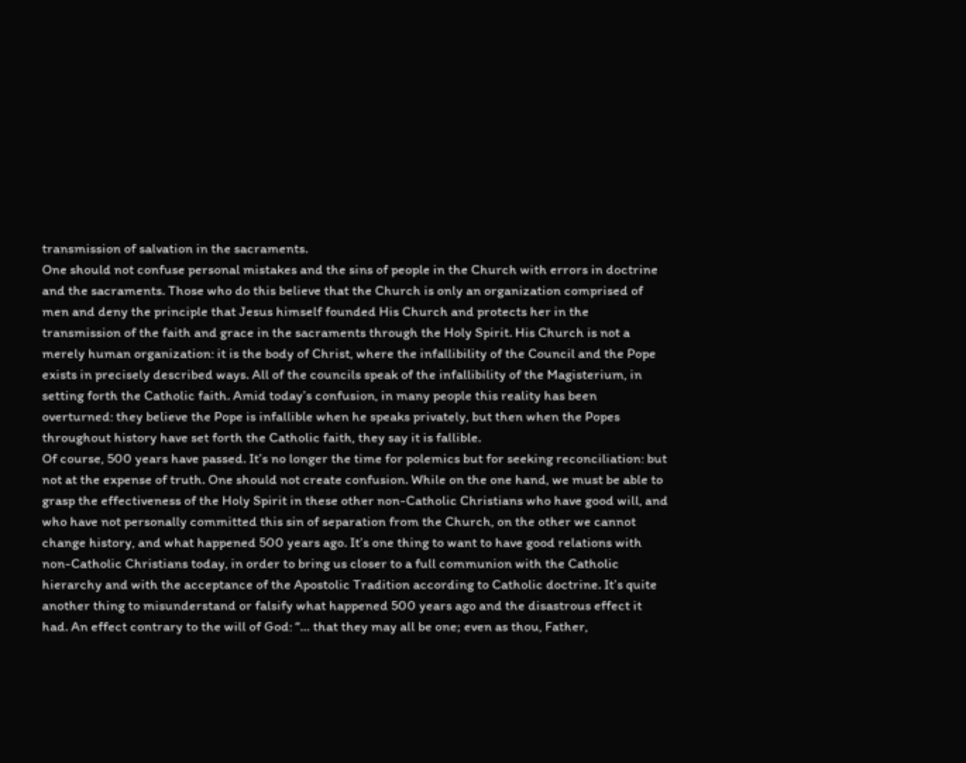transmission of salvation in the sacraments.
One should not confuse personal mistakes and the sins of people in the Church with errors in doctrine and the sacraments. Those who do this believe that the Church is only an organization comprised of men and deny the principle that Jesus himself founded His Church and protects her in the transmission of the faith and grace in the sacraments through the Holy Spirit. His Church is not a merely human organization: it is the body of Christ, where the infallibility of the Council and the Pope exists in precisely described ways. All of the councils speak of the infallibility of the Magisterium, in setting forth the Catholic faith. Amid today’s confusion, in many people this reality has been overturned: they believe the Pope is infallible when he speaks privately, but then when the Popes throughout history have set forth the Catholic faith, they say it is fallible.
Of course, 500 years have passed. It’s no longer the time for polemics but for seeking reconciliation: but not at the expense of truth. One should not create confusion. While on the one hand, we must be able to grasp the effectiveness of the Holy Spirit in these other non-Catholic Christians who have good will, and who have not personally committed this sin of separation from the Church, on the other we cannot change history, and what happened 500 years ago. It’s one thing to want to have good relations with non-Catholic Christians today, in order to bring us closer to a full communion with the Catholic hierarchy and with the acceptance of the Apostolic Tradition according to Catholic doctrine. It’s quite another thing to misunderstand or falsify what happened 500 years ago and the disastrous effect it had. An effect contrary to the will of God: “… that they may all be one; even as thou, Father,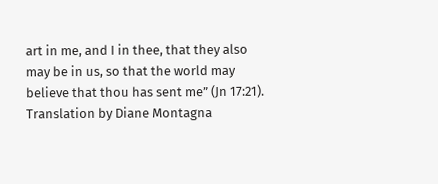art in me, and I in thee, that they also may be in us, so that the world may believe that thou has sent me” (Jn 17:21).
Translation by Diane Montagna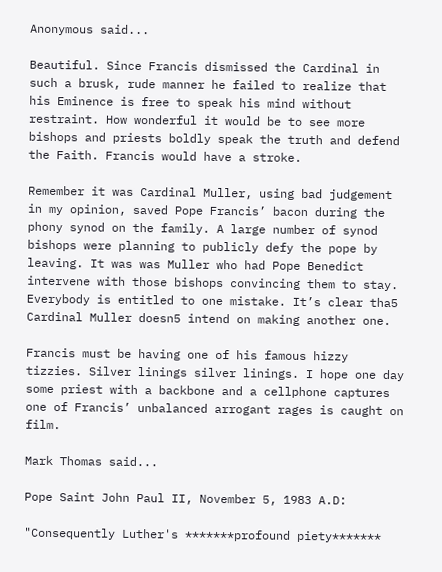Anonymous said...

Beautiful. Since Francis dismissed the Cardinal in such a brusk, rude manner he failed to realize that his Eminence is free to speak his mind without restraint. How wonderful it would be to see more bishops and priests boldly speak the truth and defend the Faith. Francis would have a stroke.

Remember it was Cardinal Muller, using bad judgement in my opinion, saved Pope Francis’ bacon during the phony synod on the family. A large number of synod bishops were planning to publicly defy the pope by leaving. It was was Muller who had Pope Benedict intervene with those bishops convincing them to stay. Everybody is entitled to one mistake. It’s clear tha5 Cardinal Muller doesn5 intend on making another one.

Francis must be having one of his famous hizzy tizzies. Silver linings silver linings. I hope one day some priest with a backbone and a cellphone captures one of Francis’ unbalanced arrogant rages is caught on film.

Mark Thomas said...

Pope Saint John Paul II, November 5, 1983 A.D:

"Consequently Luther's *******profound piety*******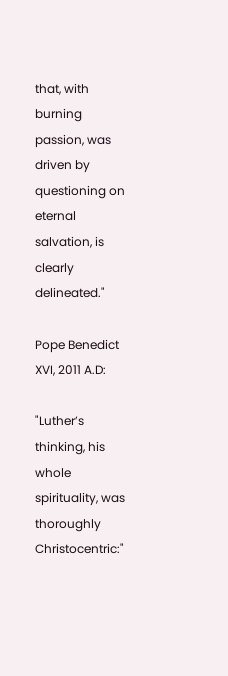that, with burning passion, was driven by questioning on eternal salvation, is clearly delineated."

Pope Benedict XVI, 2011 A.D:

"Luther’s thinking, his whole spirituality, was thoroughly Christocentric:"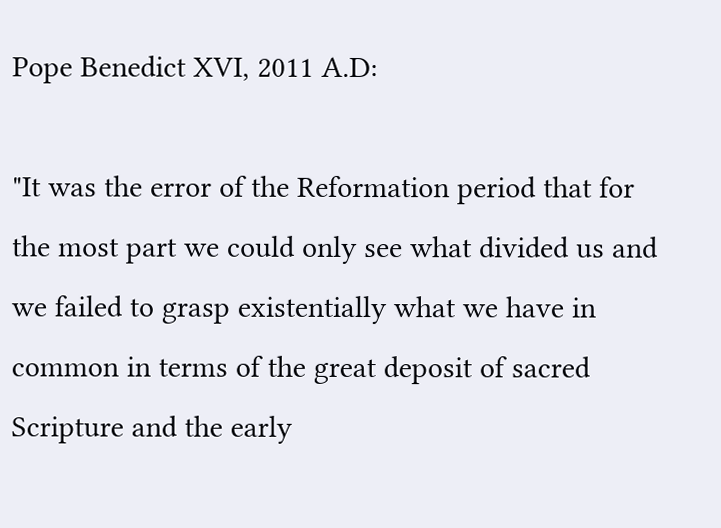Pope Benedict XVI, 2011 A.D:

"It was the error of the Reformation period that for the most part we could only see what divided us and we failed to grasp existentially what we have in common in terms of the great deposit of sacred Scripture and the early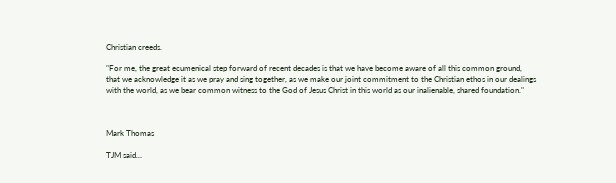Christian creeds.

"For me, the great ecumenical step forward of recent decades is that we have become aware of all this common ground, that we acknowledge it as we pray and sing together, as we make our joint commitment to the Christian ethos in our dealings with the world, as we bear common witness to the God of Jesus Christ in this world as our inalienable, shared foundation."



Mark Thomas

TJM said...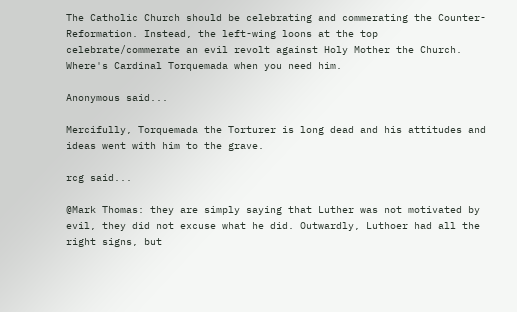The Catholic Church should be celebrating and commerating the Counter-Reformation. Instead, the left-wing loons at the top celebrate/commerate an evil revolt against Holy Mother the Church. Where's Cardinal Torquemada when you need him.

Anonymous said...

Mercifully, Torquemada the Torturer is long dead and his attitudes and ideas went with him to the grave.

rcg said...

@Mark Thomas: they are simply saying that Luther was not motivated by evil, they did not excuse what he did. Outwardly, Luthoer had all the right signs, but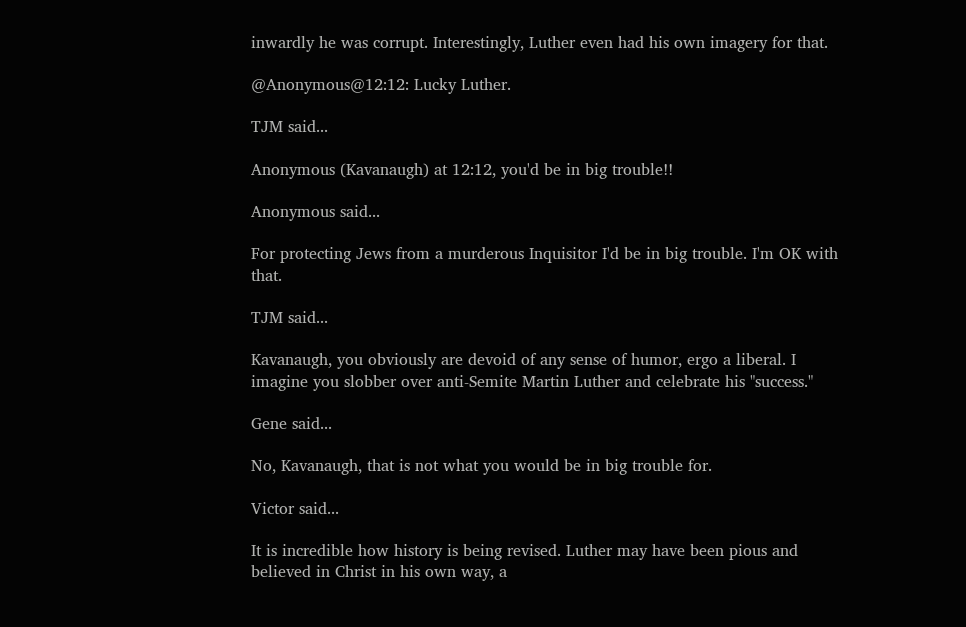inwardly he was corrupt. Interestingly, Luther even had his own imagery for that.

@Anonymous@12:12: Lucky Luther.

TJM said...

Anonymous (Kavanaugh) at 12:12, you'd be in big trouble!!

Anonymous said...

For protecting Jews from a murderous Inquisitor I'd be in big trouble. I'm OK with that.

TJM said...

Kavanaugh, you obviously are devoid of any sense of humor, ergo a liberal. I imagine you slobber over anti-Semite Martin Luther and celebrate his "success."

Gene said...

No, Kavanaugh, that is not what you would be in big trouble for.

Victor said...

It is incredible how history is being revised. Luther may have been pious and believed in Christ in his own way, a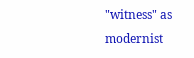"witness" as modernist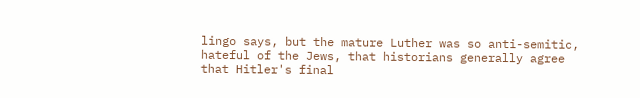lingo says, but the mature Luther was so anti-semitic, hateful of the Jews, that historians generally agree that Hitler's final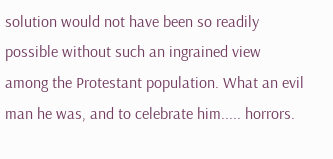solution would not have been so readily possible without such an ingrained view among the Protestant population. What an evil man he was, and to celebrate him..... horrors.